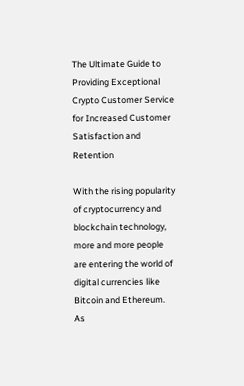The Ultimate Guide to Providing Exceptional Crypto Customer Service for Increased Customer Satisfaction and Retention

With the rising popularity of cryptocurrency and blockchain technology, more and more people are entering the world of digital currencies like Bitcoin and Ethereum. As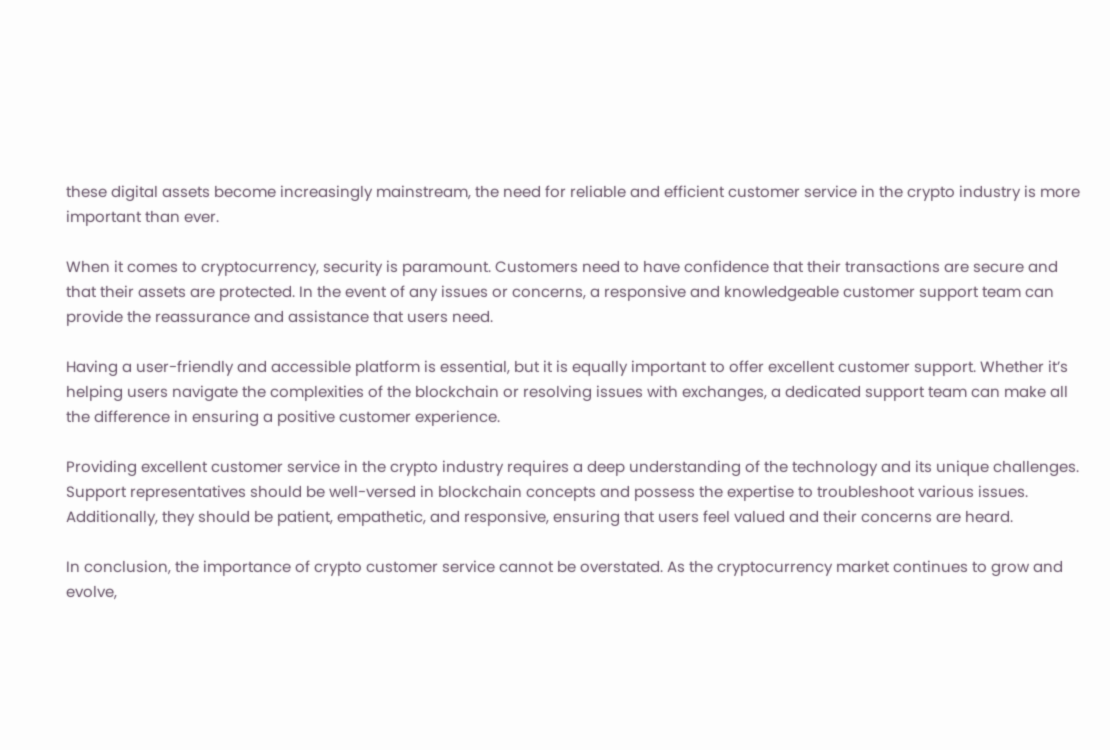these digital assets become increasingly mainstream, the need for reliable and efficient customer service in the crypto industry is more important than ever.

When it comes to cryptocurrency, security is paramount. Customers need to have confidence that their transactions are secure and that their assets are protected. In the event of any issues or concerns, a responsive and knowledgeable customer support team can provide the reassurance and assistance that users need.

Having a user-friendly and accessible platform is essential, but it is equally important to offer excellent customer support. Whether it’s helping users navigate the complexities of the blockchain or resolving issues with exchanges, a dedicated support team can make all the difference in ensuring a positive customer experience.

Providing excellent customer service in the crypto industry requires a deep understanding of the technology and its unique challenges. Support representatives should be well-versed in blockchain concepts and possess the expertise to troubleshoot various issues. Additionally, they should be patient, empathetic, and responsive, ensuring that users feel valued and their concerns are heard.

In conclusion, the importance of crypto customer service cannot be overstated. As the cryptocurrency market continues to grow and evolve,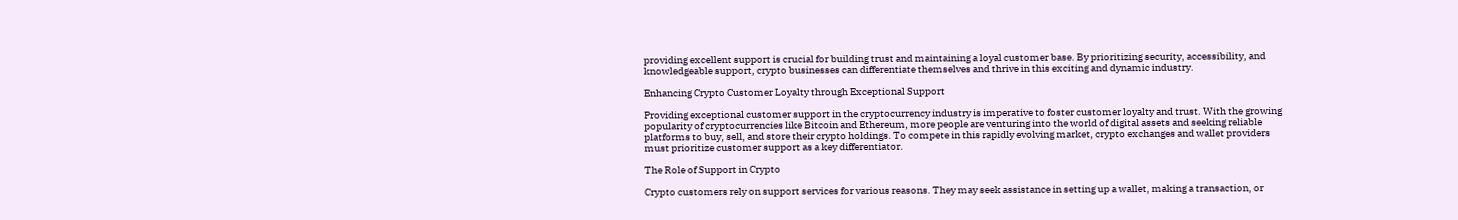providing excellent support is crucial for building trust and maintaining a loyal customer base. By prioritizing security, accessibility, and knowledgeable support, crypto businesses can differentiate themselves and thrive in this exciting and dynamic industry.

Enhancing Crypto Customer Loyalty through Exceptional Support

Providing exceptional customer support in the cryptocurrency industry is imperative to foster customer loyalty and trust. With the growing popularity of cryptocurrencies like Bitcoin and Ethereum, more people are venturing into the world of digital assets and seeking reliable platforms to buy, sell, and store their crypto holdings. To compete in this rapidly evolving market, crypto exchanges and wallet providers must prioritize customer support as a key differentiator.

The Role of Support in Crypto

Crypto customers rely on support services for various reasons. They may seek assistance in setting up a wallet, making a transaction, or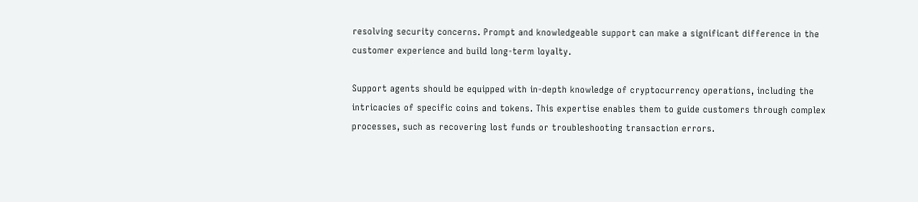resolving security concerns. Prompt and knowledgeable support can make a significant difference in the customer experience and build long-term loyalty.

Support agents should be equipped with in-depth knowledge of cryptocurrency operations, including the intricacies of specific coins and tokens. This expertise enables them to guide customers through complex processes, such as recovering lost funds or troubleshooting transaction errors.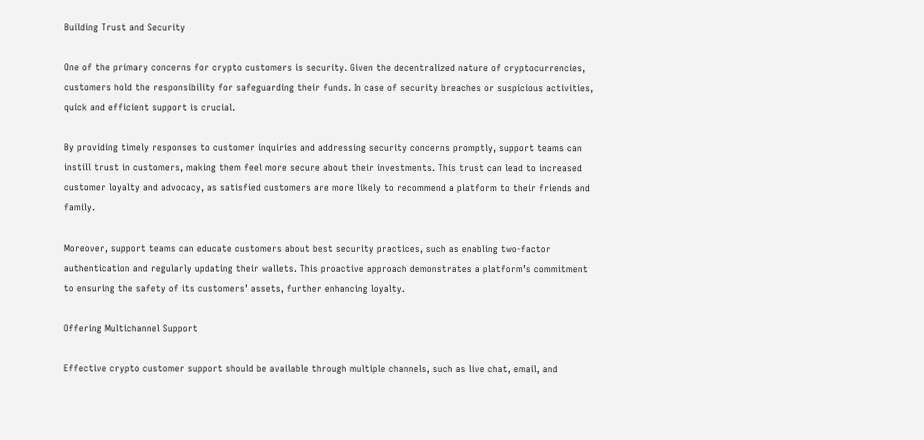Building Trust and Security

One of the primary concerns for crypto customers is security. Given the decentralized nature of cryptocurrencies, customers hold the responsibility for safeguarding their funds. In case of security breaches or suspicious activities, quick and efficient support is crucial.

By providing timely responses to customer inquiries and addressing security concerns promptly, support teams can instill trust in customers, making them feel more secure about their investments. This trust can lead to increased customer loyalty and advocacy, as satisfied customers are more likely to recommend a platform to their friends and family.

Moreover, support teams can educate customers about best security practices, such as enabling two-factor authentication and regularly updating their wallets. This proactive approach demonstrates a platform’s commitment to ensuring the safety of its customers’ assets, further enhancing loyalty.

Offering Multichannel Support

Effective crypto customer support should be available through multiple channels, such as live chat, email, and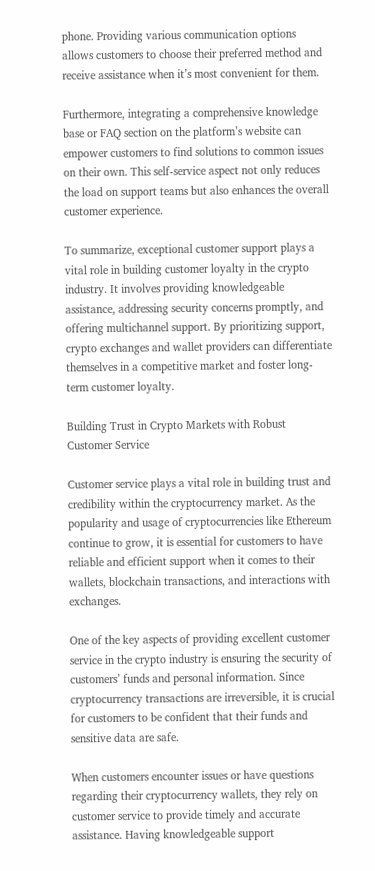phone. Providing various communication options allows customers to choose their preferred method and receive assistance when it’s most convenient for them.

Furthermore, integrating a comprehensive knowledge base or FAQ section on the platform’s website can empower customers to find solutions to common issues on their own. This self-service aspect not only reduces the load on support teams but also enhances the overall customer experience.

To summarize, exceptional customer support plays a vital role in building customer loyalty in the crypto industry. It involves providing knowledgeable assistance, addressing security concerns promptly, and offering multichannel support. By prioritizing support, crypto exchanges and wallet providers can differentiate themselves in a competitive market and foster long-term customer loyalty.

Building Trust in Crypto Markets with Robust Customer Service

Customer service plays a vital role in building trust and credibility within the cryptocurrency market. As the popularity and usage of cryptocurrencies like Ethereum continue to grow, it is essential for customers to have reliable and efficient support when it comes to their wallets, blockchain transactions, and interactions with exchanges.

One of the key aspects of providing excellent customer service in the crypto industry is ensuring the security of customers’ funds and personal information. Since cryptocurrency transactions are irreversible, it is crucial for customers to be confident that their funds and sensitive data are safe.

When customers encounter issues or have questions regarding their cryptocurrency wallets, they rely on customer service to provide timely and accurate assistance. Having knowledgeable support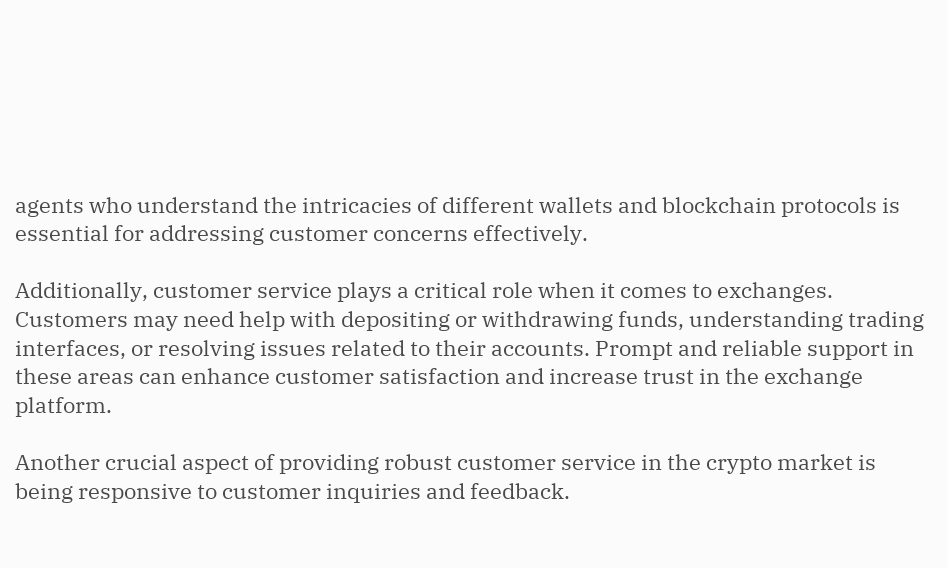agents who understand the intricacies of different wallets and blockchain protocols is essential for addressing customer concerns effectively.

Additionally, customer service plays a critical role when it comes to exchanges. Customers may need help with depositing or withdrawing funds, understanding trading interfaces, or resolving issues related to their accounts. Prompt and reliable support in these areas can enhance customer satisfaction and increase trust in the exchange platform.

Another crucial aspect of providing robust customer service in the crypto market is being responsive to customer inquiries and feedback.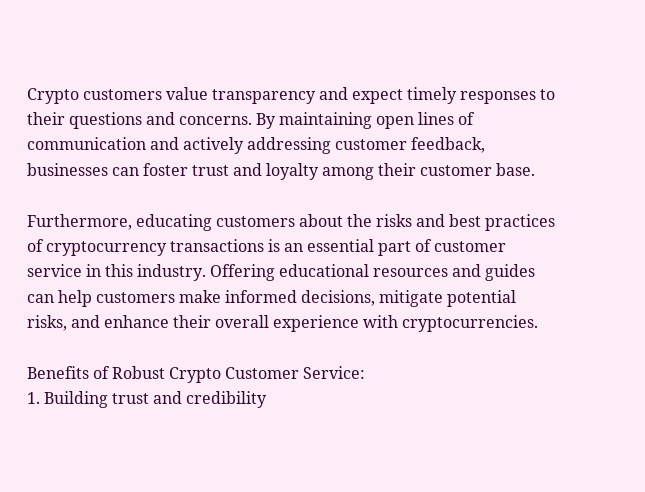Crypto customers value transparency and expect timely responses to their questions and concerns. By maintaining open lines of communication and actively addressing customer feedback, businesses can foster trust and loyalty among their customer base.

Furthermore, educating customers about the risks and best practices of cryptocurrency transactions is an essential part of customer service in this industry. Offering educational resources and guides can help customers make informed decisions, mitigate potential risks, and enhance their overall experience with cryptocurrencies.

Benefits of Robust Crypto Customer Service:
1. Building trust and credibility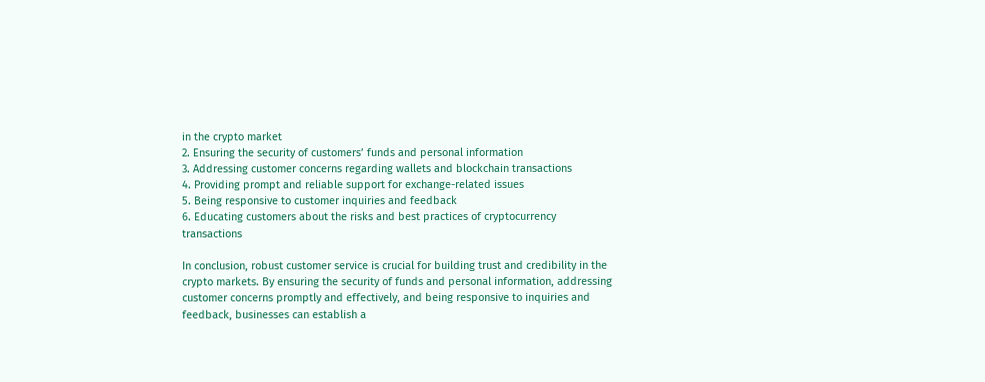in the crypto market
2. Ensuring the security of customers’ funds and personal information
3. Addressing customer concerns regarding wallets and blockchain transactions
4. Providing prompt and reliable support for exchange-related issues
5. Being responsive to customer inquiries and feedback
6. Educating customers about the risks and best practices of cryptocurrency transactions

In conclusion, robust customer service is crucial for building trust and credibility in the crypto markets. By ensuring the security of funds and personal information, addressing customer concerns promptly and effectively, and being responsive to inquiries and feedback, businesses can establish a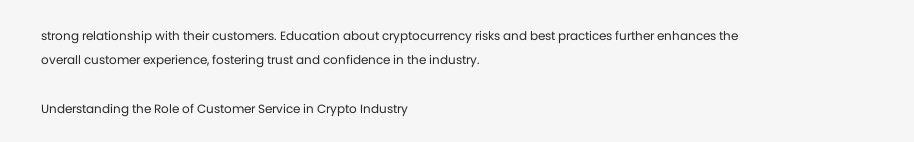strong relationship with their customers. Education about cryptocurrency risks and best practices further enhances the overall customer experience, fostering trust and confidence in the industry.

Understanding the Role of Customer Service in Crypto Industry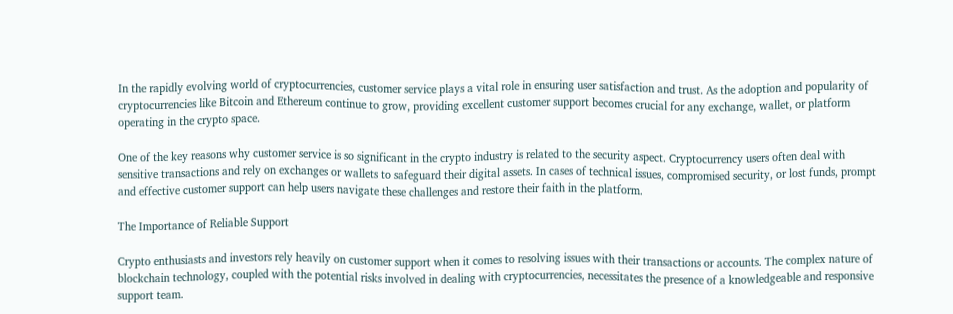In the rapidly evolving world of cryptocurrencies, customer service plays a vital role in ensuring user satisfaction and trust. As the adoption and popularity of cryptocurrencies like Bitcoin and Ethereum continue to grow, providing excellent customer support becomes crucial for any exchange, wallet, or platform operating in the crypto space.

One of the key reasons why customer service is so significant in the crypto industry is related to the security aspect. Cryptocurrency users often deal with sensitive transactions and rely on exchanges or wallets to safeguard their digital assets. In cases of technical issues, compromised security, or lost funds, prompt and effective customer support can help users navigate these challenges and restore their faith in the platform.

The Importance of Reliable Support

Crypto enthusiasts and investors rely heavily on customer support when it comes to resolving issues with their transactions or accounts. The complex nature of blockchain technology, coupled with the potential risks involved in dealing with cryptocurrencies, necessitates the presence of a knowledgeable and responsive support team.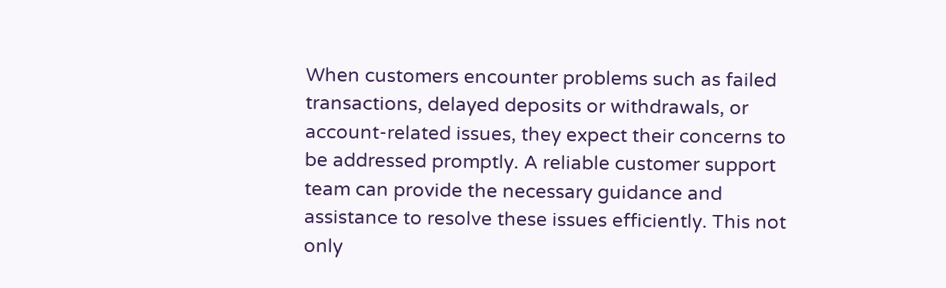When customers encounter problems such as failed transactions, delayed deposits or withdrawals, or account-related issues, they expect their concerns to be addressed promptly. A reliable customer support team can provide the necessary guidance and assistance to resolve these issues efficiently. This not only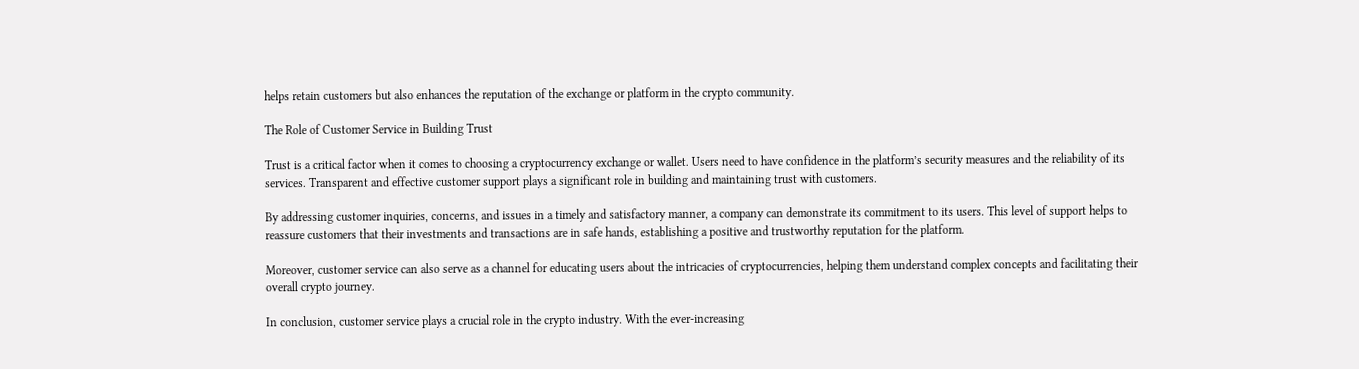helps retain customers but also enhances the reputation of the exchange or platform in the crypto community.

The Role of Customer Service in Building Trust

Trust is a critical factor when it comes to choosing a cryptocurrency exchange or wallet. Users need to have confidence in the platform’s security measures and the reliability of its services. Transparent and effective customer support plays a significant role in building and maintaining trust with customers.

By addressing customer inquiries, concerns, and issues in a timely and satisfactory manner, a company can demonstrate its commitment to its users. This level of support helps to reassure customers that their investments and transactions are in safe hands, establishing a positive and trustworthy reputation for the platform.

Moreover, customer service can also serve as a channel for educating users about the intricacies of cryptocurrencies, helping them understand complex concepts and facilitating their overall crypto journey.

In conclusion, customer service plays a crucial role in the crypto industry. With the ever-increasing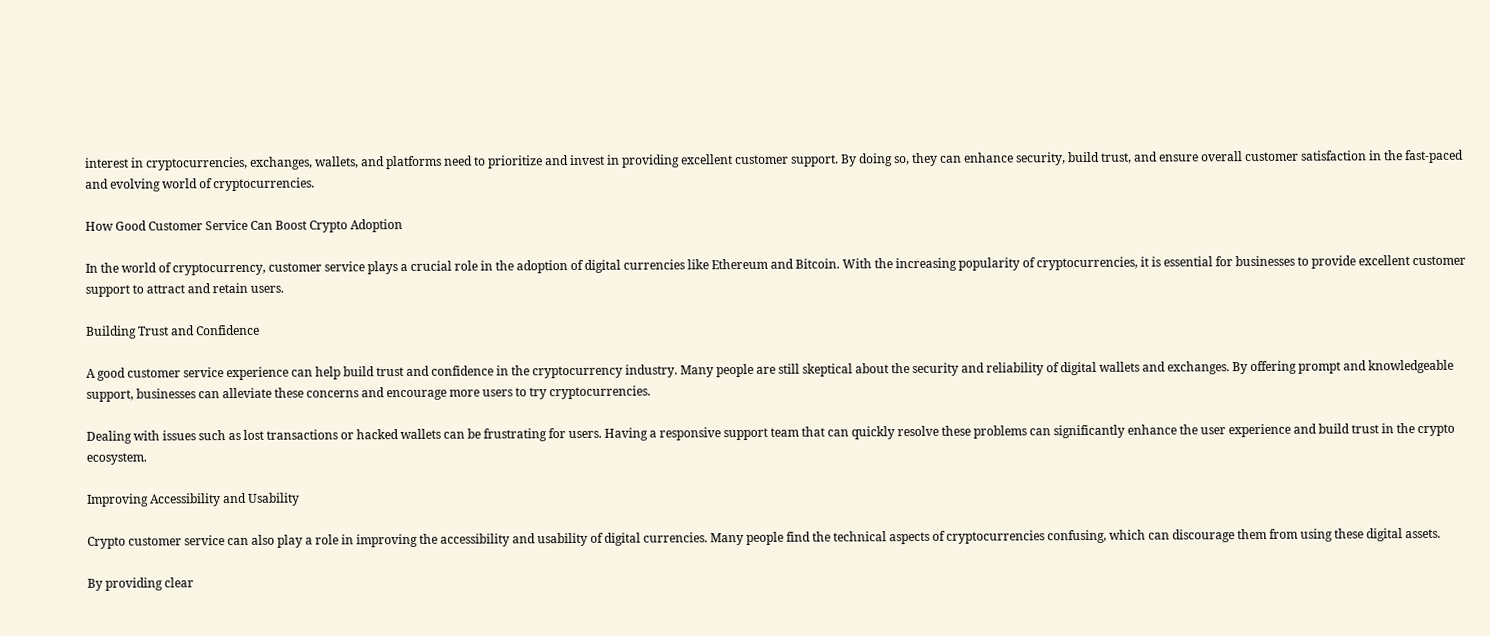interest in cryptocurrencies, exchanges, wallets, and platforms need to prioritize and invest in providing excellent customer support. By doing so, they can enhance security, build trust, and ensure overall customer satisfaction in the fast-paced and evolving world of cryptocurrencies.

How Good Customer Service Can Boost Crypto Adoption

In the world of cryptocurrency, customer service plays a crucial role in the adoption of digital currencies like Ethereum and Bitcoin. With the increasing popularity of cryptocurrencies, it is essential for businesses to provide excellent customer support to attract and retain users.

Building Trust and Confidence

A good customer service experience can help build trust and confidence in the cryptocurrency industry. Many people are still skeptical about the security and reliability of digital wallets and exchanges. By offering prompt and knowledgeable support, businesses can alleviate these concerns and encourage more users to try cryptocurrencies.

Dealing with issues such as lost transactions or hacked wallets can be frustrating for users. Having a responsive support team that can quickly resolve these problems can significantly enhance the user experience and build trust in the crypto ecosystem.

Improving Accessibility and Usability

Crypto customer service can also play a role in improving the accessibility and usability of digital currencies. Many people find the technical aspects of cryptocurrencies confusing, which can discourage them from using these digital assets.

By providing clear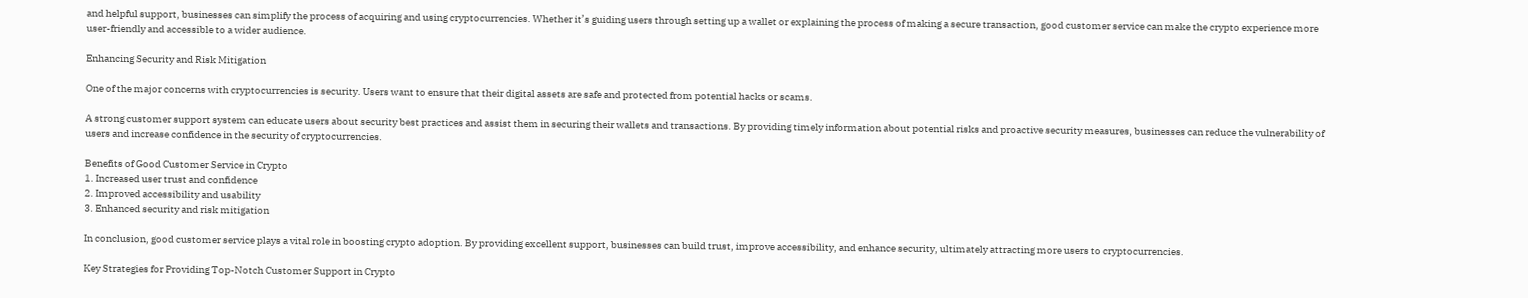and helpful support, businesses can simplify the process of acquiring and using cryptocurrencies. Whether it’s guiding users through setting up a wallet or explaining the process of making a secure transaction, good customer service can make the crypto experience more user-friendly and accessible to a wider audience.

Enhancing Security and Risk Mitigation

One of the major concerns with cryptocurrencies is security. Users want to ensure that their digital assets are safe and protected from potential hacks or scams.

A strong customer support system can educate users about security best practices and assist them in securing their wallets and transactions. By providing timely information about potential risks and proactive security measures, businesses can reduce the vulnerability of users and increase confidence in the security of cryptocurrencies.

Benefits of Good Customer Service in Crypto
1. Increased user trust and confidence
2. Improved accessibility and usability
3. Enhanced security and risk mitigation

In conclusion, good customer service plays a vital role in boosting crypto adoption. By providing excellent support, businesses can build trust, improve accessibility, and enhance security, ultimately attracting more users to cryptocurrencies.

Key Strategies for Providing Top-Notch Customer Support in Crypto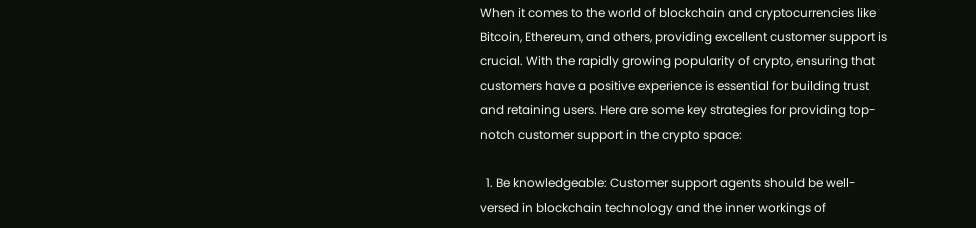When it comes to the world of blockchain and cryptocurrencies like Bitcoin, Ethereum, and others, providing excellent customer support is crucial. With the rapidly growing popularity of crypto, ensuring that customers have a positive experience is essential for building trust and retaining users. Here are some key strategies for providing top-notch customer support in the crypto space:

  1. Be knowledgeable: Customer support agents should be well-versed in blockchain technology and the inner workings of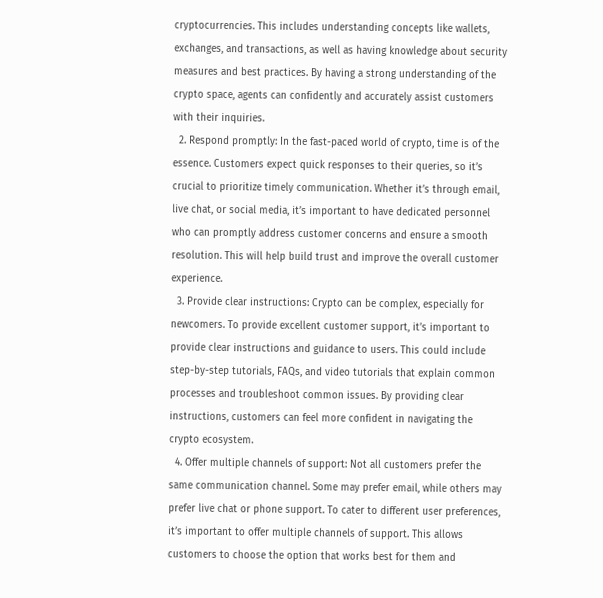cryptocurrencies. This includes understanding concepts like wallets, exchanges, and transactions, as well as having knowledge about security measures and best practices. By having a strong understanding of the crypto space, agents can confidently and accurately assist customers with their inquiries.
  2. Respond promptly: In the fast-paced world of crypto, time is of the essence. Customers expect quick responses to their queries, so it’s crucial to prioritize timely communication. Whether it’s through email, live chat, or social media, it’s important to have dedicated personnel who can promptly address customer concerns and ensure a smooth resolution. This will help build trust and improve the overall customer experience.
  3. Provide clear instructions: Crypto can be complex, especially for newcomers. To provide excellent customer support, it’s important to provide clear instructions and guidance to users. This could include step-by-step tutorials, FAQs, and video tutorials that explain common processes and troubleshoot common issues. By providing clear instructions, customers can feel more confident in navigating the crypto ecosystem.
  4. Offer multiple channels of support: Not all customers prefer the same communication channel. Some may prefer email, while others may prefer live chat or phone support. To cater to different user preferences, it’s important to offer multiple channels of support. This allows customers to choose the option that works best for them and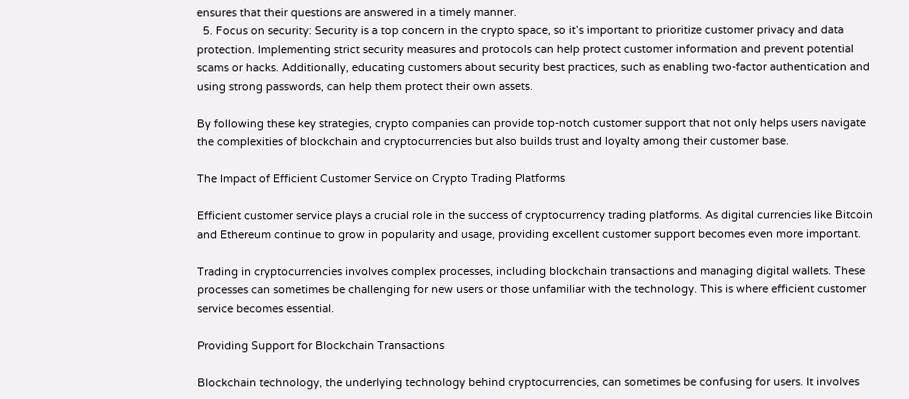ensures that their questions are answered in a timely manner.
  5. Focus on security: Security is a top concern in the crypto space, so it’s important to prioritize customer privacy and data protection. Implementing strict security measures and protocols can help protect customer information and prevent potential scams or hacks. Additionally, educating customers about security best practices, such as enabling two-factor authentication and using strong passwords, can help them protect their own assets.

By following these key strategies, crypto companies can provide top-notch customer support that not only helps users navigate the complexities of blockchain and cryptocurrencies but also builds trust and loyalty among their customer base.

The Impact of Efficient Customer Service on Crypto Trading Platforms

Efficient customer service plays a crucial role in the success of cryptocurrency trading platforms. As digital currencies like Bitcoin and Ethereum continue to grow in popularity and usage, providing excellent customer support becomes even more important.

Trading in cryptocurrencies involves complex processes, including blockchain transactions and managing digital wallets. These processes can sometimes be challenging for new users or those unfamiliar with the technology. This is where efficient customer service becomes essential.

Providing Support for Blockchain Transactions

Blockchain technology, the underlying technology behind cryptocurrencies, can sometimes be confusing for users. It involves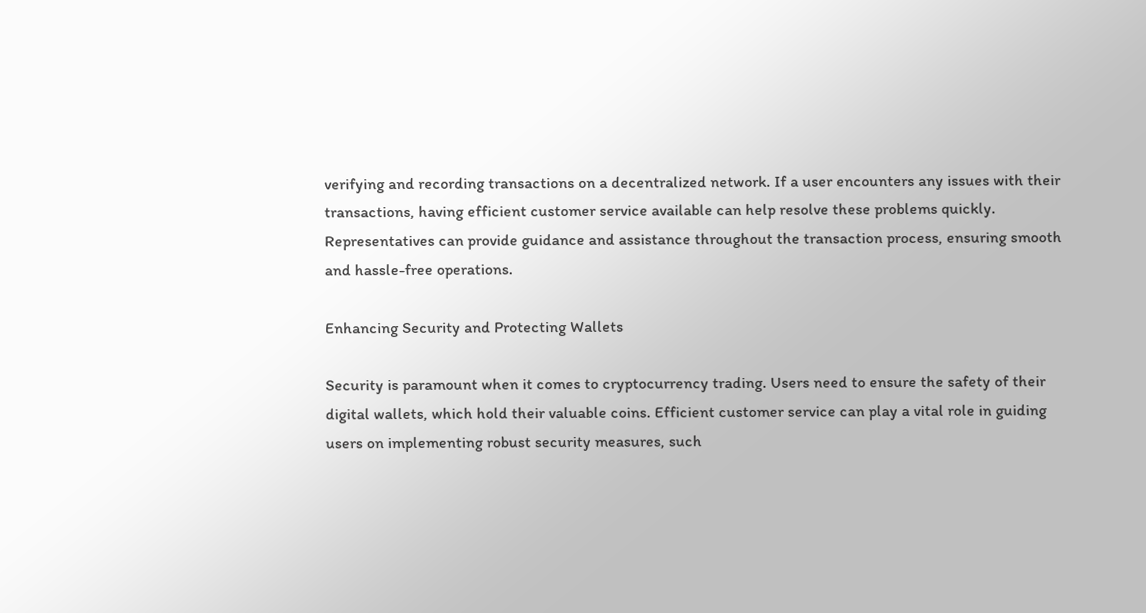verifying and recording transactions on a decentralized network. If a user encounters any issues with their transactions, having efficient customer service available can help resolve these problems quickly. Representatives can provide guidance and assistance throughout the transaction process, ensuring smooth and hassle-free operations.

Enhancing Security and Protecting Wallets

Security is paramount when it comes to cryptocurrency trading. Users need to ensure the safety of their digital wallets, which hold their valuable coins. Efficient customer service can play a vital role in guiding users on implementing robust security measures, such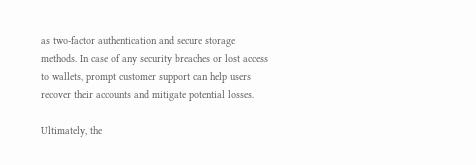as two-factor authentication and secure storage methods. In case of any security breaches or lost access to wallets, prompt customer support can help users recover their accounts and mitigate potential losses.

Ultimately, the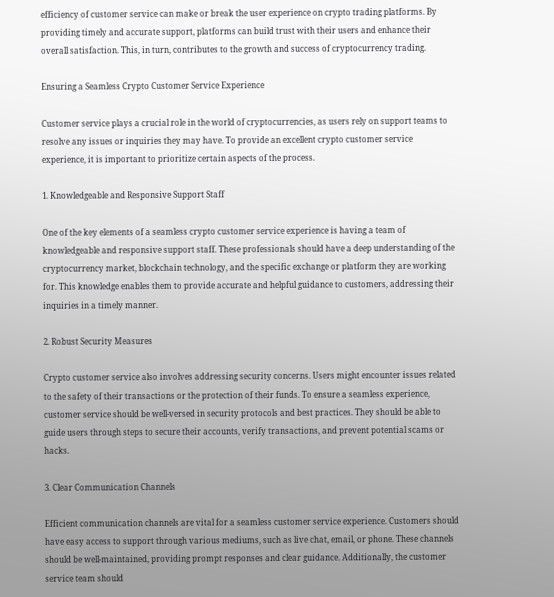efficiency of customer service can make or break the user experience on crypto trading platforms. By providing timely and accurate support, platforms can build trust with their users and enhance their overall satisfaction. This, in turn, contributes to the growth and success of cryptocurrency trading.

Ensuring a Seamless Crypto Customer Service Experience

Customer service plays a crucial role in the world of cryptocurrencies, as users rely on support teams to resolve any issues or inquiries they may have. To provide an excellent crypto customer service experience, it is important to prioritize certain aspects of the process.

1. Knowledgeable and Responsive Support Staff

One of the key elements of a seamless crypto customer service experience is having a team of knowledgeable and responsive support staff. These professionals should have a deep understanding of the cryptocurrency market, blockchain technology, and the specific exchange or platform they are working for. This knowledge enables them to provide accurate and helpful guidance to customers, addressing their inquiries in a timely manner.

2. Robust Security Measures

Crypto customer service also involves addressing security concerns. Users might encounter issues related to the safety of their transactions or the protection of their funds. To ensure a seamless experience, customer service should be well-versed in security protocols and best practices. They should be able to guide users through steps to secure their accounts, verify transactions, and prevent potential scams or hacks.

3. Clear Communication Channels

Efficient communication channels are vital for a seamless customer service experience. Customers should have easy access to support through various mediums, such as live chat, email, or phone. These channels should be well-maintained, providing prompt responses and clear guidance. Additionally, the customer service team should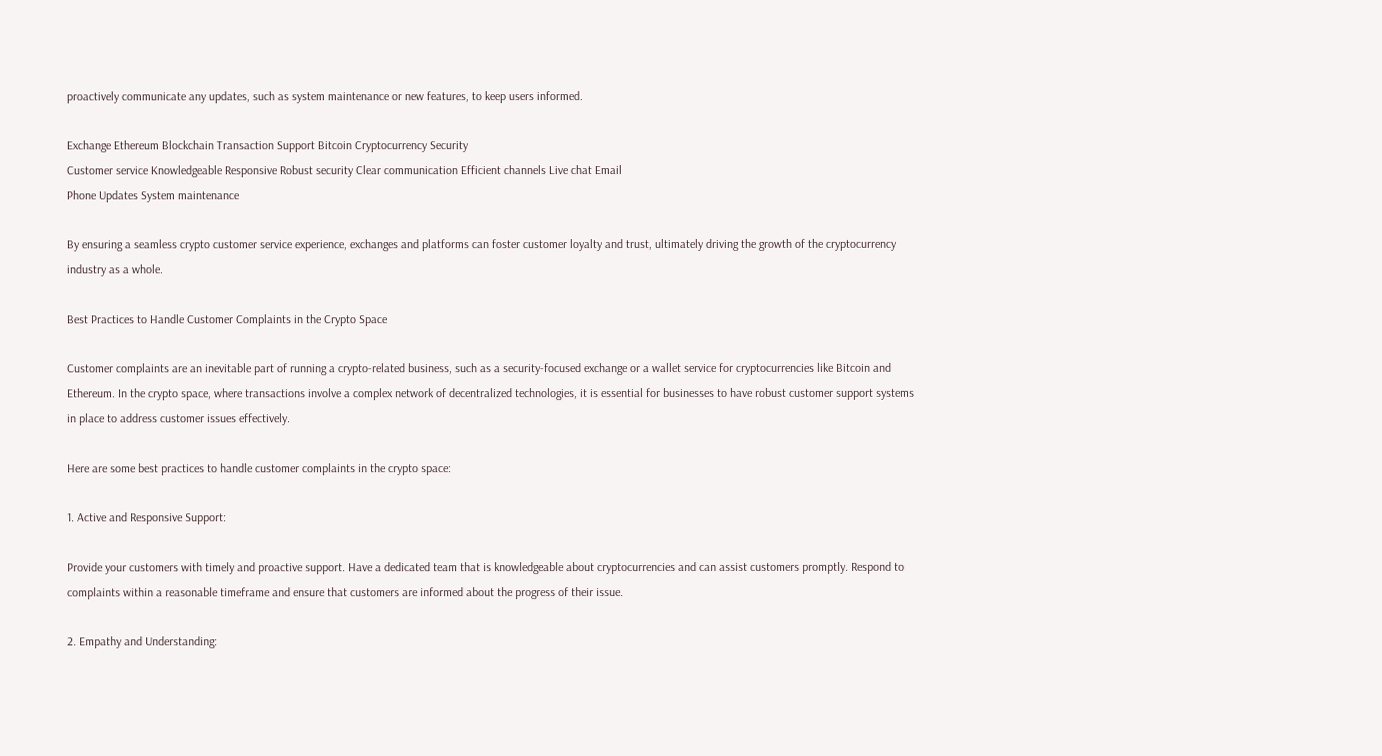proactively communicate any updates, such as system maintenance or new features, to keep users informed.

Exchange Ethereum Blockchain Transaction Support Bitcoin Cryptocurrency Security
Customer service Knowledgeable Responsive Robust security Clear communication Efficient channels Live chat Email
Phone Updates System maintenance

By ensuring a seamless crypto customer service experience, exchanges and platforms can foster customer loyalty and trust, ultimately driving the growth of the cryptocurrency industry as a whole.

Best Practices to Handle Customer Complaints in the Crypto Space

Customer complaints are an inevitable part of running a crypto-related business, such as a security-focused exchange or a wallet service for cryptocurrencies like Bitcoin and Ethereum. In the crypto space, where transactions involve a complex network of decentralized technologies, it is essential for businesses to have robust customer support systems in place to address customer issues effectively.

Here are some best practices to handle customer complaints in the crypto space:

1. Active and Responsive Support:

Provide your customers with timely and proactive support. Have a dedicated team that is knowledgeable about cryptocurrencies and can assist customers promptly. Respond to complaints within a reasonable timeframe and ensure that customers are informed about the progress of their issue.

2. Empathy and Understanding: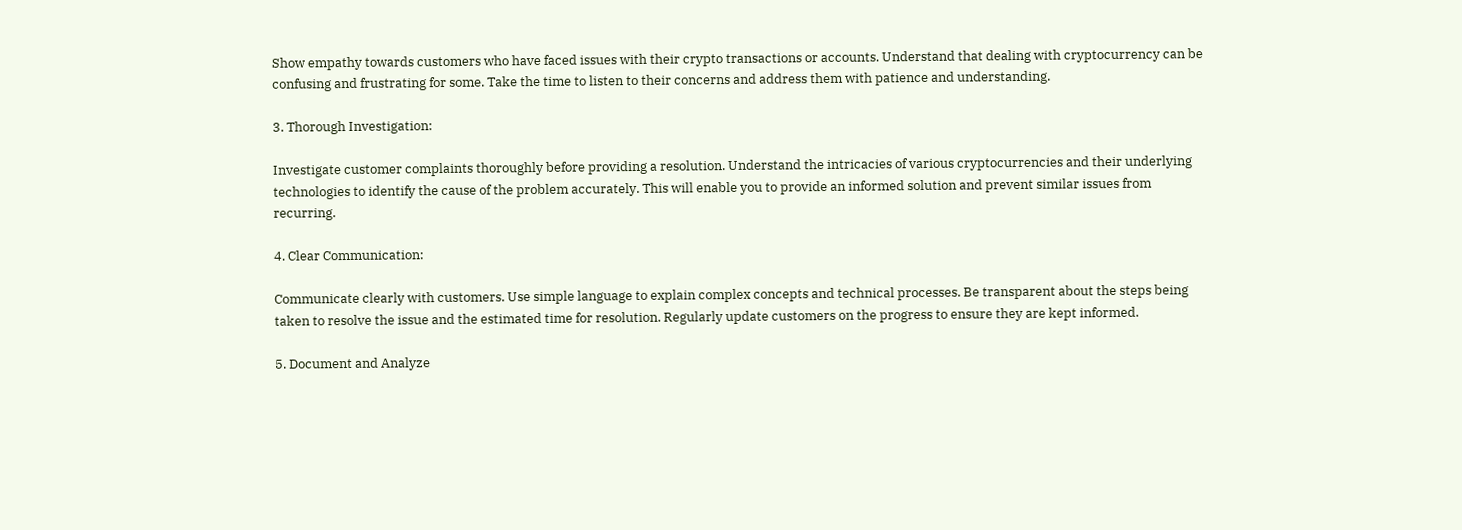Show empathy towards customers who have faced issues with their crypto transactions or accounts. Understand that dealing with cryptocurrency can be confusing and frustrating for some. Take the time to listen to their concerns and address them with patience and understanding.

3. Thorough Investigation:

Investigate customer complaints thoroughly before providing a resolution. Understand the intricacies of various cryptocurrencies and their underlying technologies to identify the cause of the problem accurately. This will enable you to provide an informed solution and prevent similar issues from recurring.

4. Clear Communication:

Communicate clearly with customers. Use simple language to explain complex concepts and technical processes. Be transparent about the steps being taken to resolve the issue and the estimated time for resolution. Regularly update customers on the progress to ensure they are kept informed.

5. Document and Analyze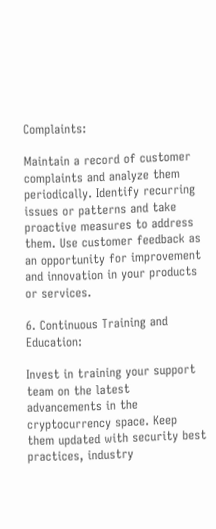Complaints:

Maintain a record of customer complaints and analyze them periodically. Identify recurring issues or patterns and take proactive measures to address them. Use customer feedback as an opportunity for improvement and innovation in your products or services.

6. Continuous Training and Education:

Invest in training your support team on the latest advancements in the cryptocurrency space. Keep them updated with security best practices, industry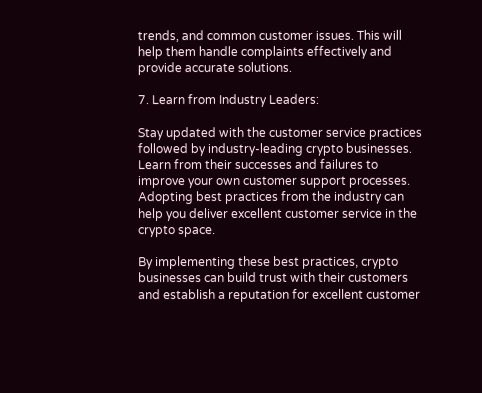trends, and common customer issues. This will help them handle complaints effectively and provide accurate solutions.

7. Learn from Industry Leaders:

Stay updated with the customer service practices followed by industry-leading crypto businesses. Learn from their successes and failures to improve your own customer support processes. Adopting best practices from the industry can help you deliver excellent customer service in the crypto space.

By implementing these best practices, crypto businesses can build trust with their customers and establish a reputation for excellent customer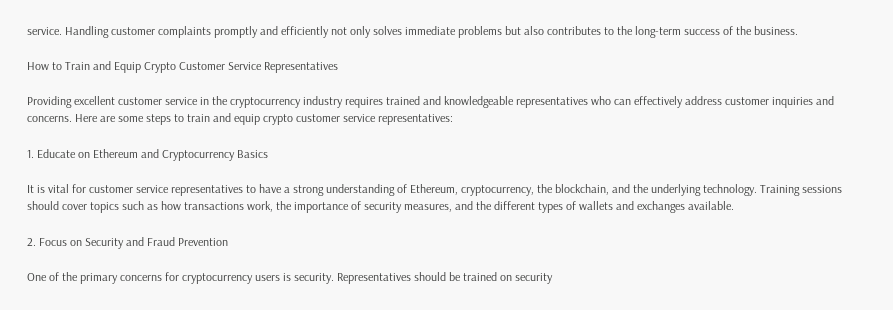service. Handling customer complaints promptly and efficiently not only solves immediate problems but also contributes to the long-term success of the business.

How to Train and Equip Crypto Customer Service Representatives

Providing excellent customer service in the cryptocurrency industry requires trained and knowledgeable representatives who can effectively address customer inquiries and concerns. Here are some steps to train and equip crypto customer service representatives:

1. Educate on Ethereum and Cryptocurrency Basics

It is vital for customer service representatives to have a strong understanding of Ethereum, cryptocurrency, the blockchain, and the underlying technology. Training sessions should cover topics such as how transactions work, the importance of security measures, and the different types of wallets and exchanges available.

2. Focus on Security and Fraud Prevention

One of the primary concerns for cryptocurrency users is security. Representatives should be trained on security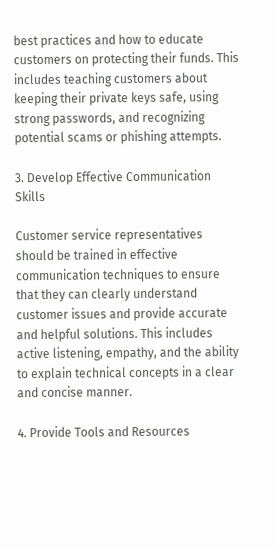best practices and how to educate customers on protecting their funds. This includes teaching customers about keeping their private keys safe, using strong passwords, and recognizing potential scams or phishing attempts.

3. Develop Effective Communication Skills

Customer service representatives should be trained in effective communication techniques to ensure that they can clearly understand customer issues and provide accurate and helpful solutions. This includes active listening, empathy, and the ability to explain technical concepts in a clear and concise manner.

4. Provide Tools and Resources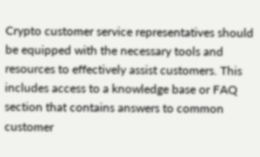Crypto customer service representatives should be equipped with the necessary tools and resources to effectively assist customers. This includes access to a knowledge base or FAQ section that contains answers to common customer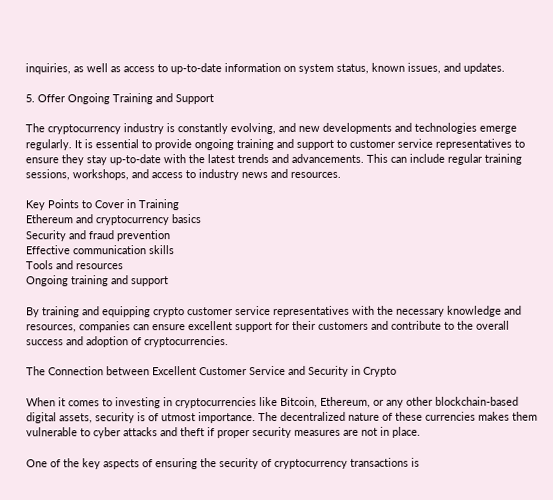inquiries, as well as access to up-to-date information on system status, known issues, and updates.

5. Offer Ongoing Training and Support

The cryptocurrency industry is constantly evolving, and new developments and technologies emerge regularly. It is essential to provide ongoing training and support to customer service representatives to ensure they stay up-to-date with the latest trends and advancements. This can include regular training sessions, workshops, and access to industry news and resources.

Key Points to Cover in Training
Ethereum and cryptocurrency basics
Security and fraud prevention
Effective communication skills
Tools and resources
Ongoing training and support

By training and equipping crypto customer service representatives with the necessary knowledge and resources, companies can ensure excellent support for their customers and contribute to the overall success and adoption of cryptocurrencies.

The Connection between Excellent Customer Service and Security in Crypto

When it comes to investing in cryptocurrencies like Bitcoin, Ethereum, or any other blockchain-based digital assets, security is of utmost importance. The decentralized nature of these currencies makes them vulnerable to cyber attacks and theft if proper security measures are not in place.

One of the key aspects of ensuring the security of cryptocurrency transactions is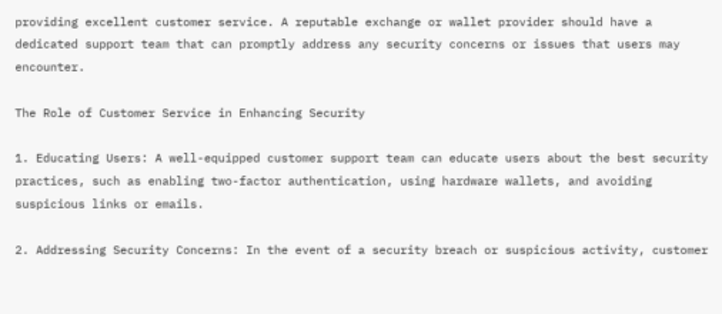providing excellent customer service. A reputable exchange or wallet provider should have a dedicated support team that can promptly address any security concerns or issues that users may encounter.

The Role of Customer Service in Enhancing Security

1. Educating Users: A well-equipped customer support team can educate users about the best security practices, such as enabling two-factor authentication, using hardware wallets, and avoiding suspicious links or emails.

2. Addressing Security Concerns: In the event of a security breach or suspicious activity, customer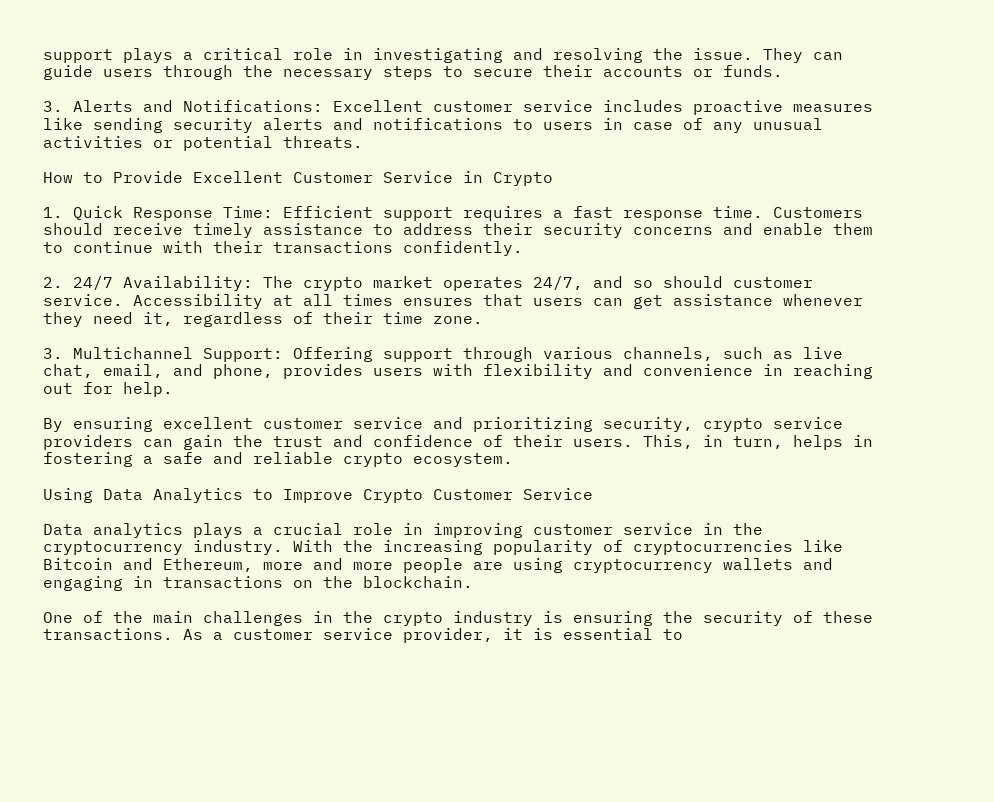support plays a critical role in investigating and resolving the issue. They can guide users through the necessary steps to secure their accounts or funds.

3. Alerts and Notifications: Excellent customer service includes proactive measures like sending security alerts and notifications to users in case of any unusual activities or potential threats.

How to Provide Excellent Customer Service in Crypto

1. Quick Response Time: Efficient support requires a fast response time. Customers should receive timely assistance to address their security concerns and enable them to continue with their transactions confidently.

2. 24/7 Availability: The crypto market operates 24/7, and so should customer service. Accessibility at all times ensures that users can get assistance whenever they need it, regardless of their time zone.

3. Multichannel Support: Offering support through various channels, such as live chat, email, and phone, provides users with flexibility and convenience in reaching out for help.

By ensuring excellent customer service and prioritizing security, crypto service providers can gain the trust and confidence of their users. This, in turn, helps in fostering a safe and reliable crypto ecosystem.

Using Data Analytics to Improve Crypto Customer Service

Data analytics plays a crucial role in improving customer service in the cryptocurrency industry. With the increasing popularity of cryptocurrencies like Bitcoin and Ethereum, more and more people are using cryptocurrency wallets and engaging in transactions on the blockchain.

One of the main challenges in the crypto industry is ensuring the security of these transactions. As a customer service provider, it is essential to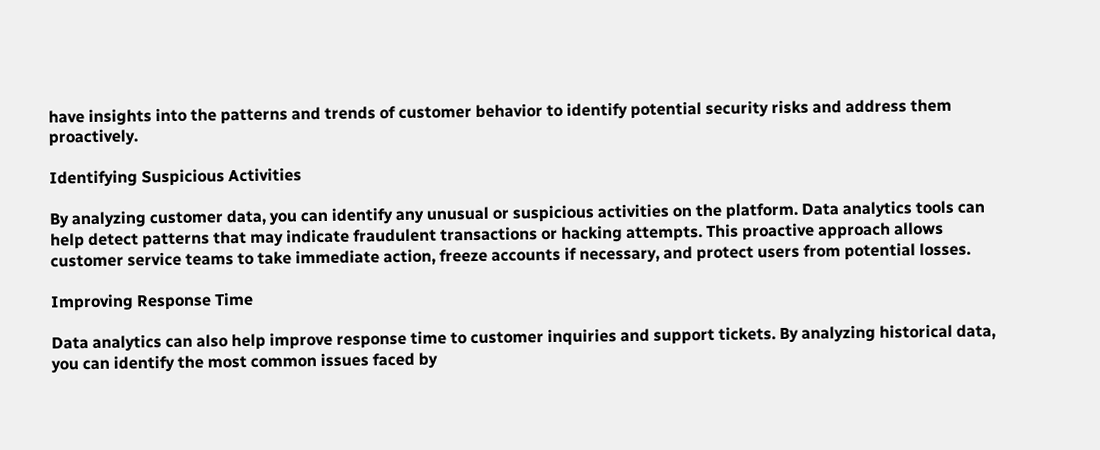have insights into the patterns and trends of customer behavior to identify potential security risks and address them proactively.

Identifying Suspicious Activities

By analyzing customer data, you can identify any unusual or suspicious activities on the platform. Data analytics tools can help detect patterns that may indicate fraudulent transactions or hacking attempts. This proactive approach allows customer service teams to take immediate action, freeze accounts if necessary, and protect users from potential losses.

Improving Response Time

Data analytics can also help improve response time to customer inquiries and support tickets. By analyzing historical data, you can identify the most common issues faced by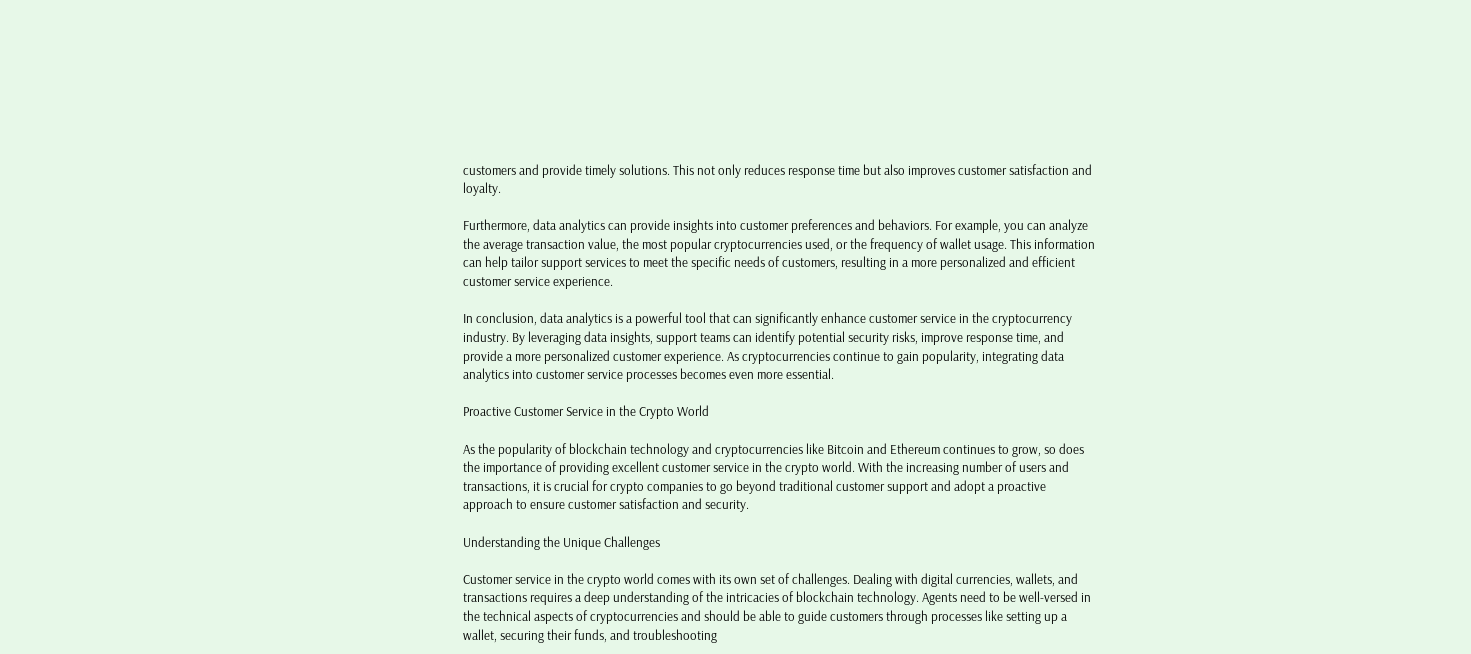customers and provide timely solutions. This not only reduces response time but also improves customer satisfaction and loyalty.

Furthermore, data analytics can provide insights into customer preferences and behaviors. For example, you can analyze the average transaction value, the most popular cryptocurrencies used, or the frequency of wallet usage. This information can help tailor support services to meet the specific needs of customers, resulting in a more personalized and efficient customer service experience.

In conclusion, data analytics is a powerful tool that can significantly enhance customer service in the cryptocurrency industry. By leveraging data insights, support teams can identify potential security risks, improve response time, and provide a more personalized customer experience. As cryptocurrencies continue to gain popularity, integrating data analytics into customer service processes becomes even more essential.

Proactive Customer Service in the Crypto World

As the popularity of blockchain technology and cryptocurrencies like Bitcoin and Ethereum continues to grow, so does the importance of providing excellent customer service in the crypto world. With the increasing number of users and transactions, it is crucial for crypto companies to go beyond traditional customer support and adopt a proactive approach to ensure customer satisfaction and security.

Understanding the Unique Challenges

Customer service in the crypto world comes with its own set of challenges. Dealing with digital currencies, wallets, and transactions requires a deep understanding of the intricacies of blockchain technology. Agents need to be well-versed in the technical aspects of cryptocurrencies and should be able to guide customers through processes like setting up a wallet, securing their funds, and troubleshooting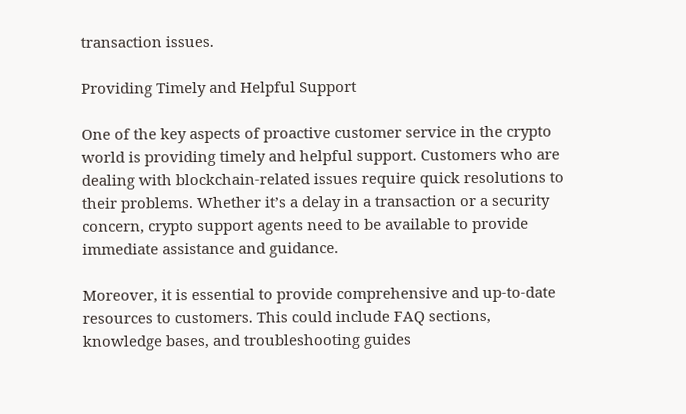transaction issues.

Providing Timely and Helpful Support

One of the key aspects of proactive customer service in the crypto world is providing timely and helpful support. Customers who are dealing with blockchain-related issues require quick resolutions to their problems. Whether it’s a delay in a transaction or a security concern, crypto support agents need to be available to provide immediate assistance and guidance.

Moreover, it is essential to provide comprehensive and up-to-date resources to customers. This could include FAQ sections, knowledge bases, and troubleshooting guides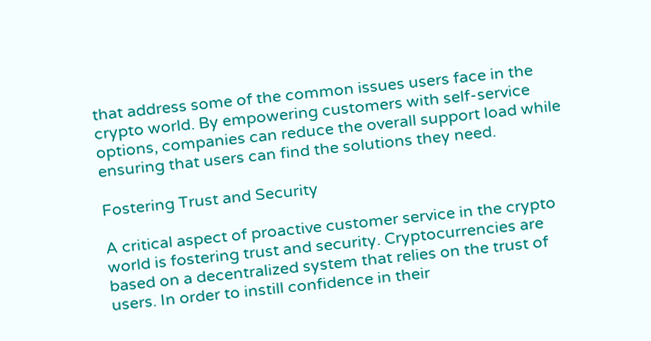that address some of the common issues users face in the crypto world. By empowering customers with self-service options, companies can reduce the overall support load while ensuring that users can find the solutions they need.

Fostering Trust and Security

A critical aspect of proactive customer service in the crypto world is fostering trust and security. Cryptocurrencies are based on a decentralized system that relies on the trust of users. In order to instill confidence in their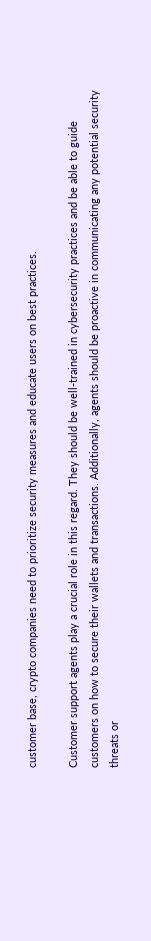customer base, crypto companies need to prioritize security measures and educate users on best practices.

Customer support agents play a crucial role in this regard. They should be well-trained in cybersecurity practices and be able to guide customers on how to secure their wallets and transactions. Additionally, agents should be proactive in communicating any potential security threats or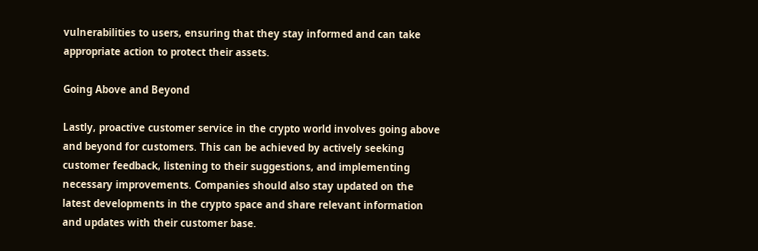vulnerabilities to users, ensuring that they stay informed and can take appropriate action to protect their assets.

Going Above and Beyond

Lastly, proactive customer service in the crypto world involves going above and beyond for customers. This can be achieved by actively seeking customer feedback, listening to their suggestions, and implementing necessary improvements. Companies should also stay updated on the latest developments in the crypto space and share relevant information and updates with their customer base.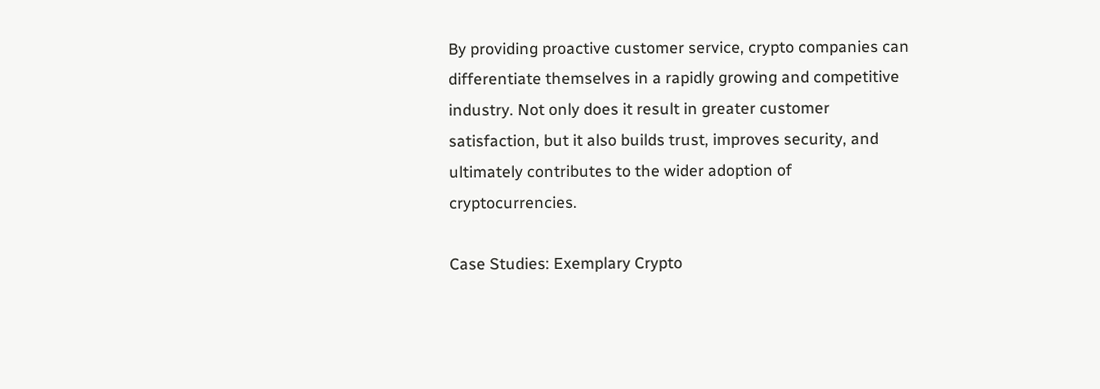By providing proactive customer service, crypto companies can differentiate themselves in a rapidly growing and competitive industry. Not only does it result in greater customer satisfaction, but it also builds trust, improves security, and ultimately contributes to the wider adoption of cryptocurrencies.

Case Studies: Exemplary Crypto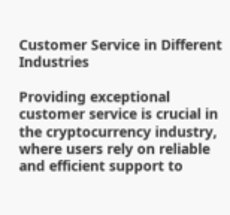Customer Service in Different Industries

Providing exceptional customer service is crucial in the cryptocurrency industry, where users rely on reliable and efficient support to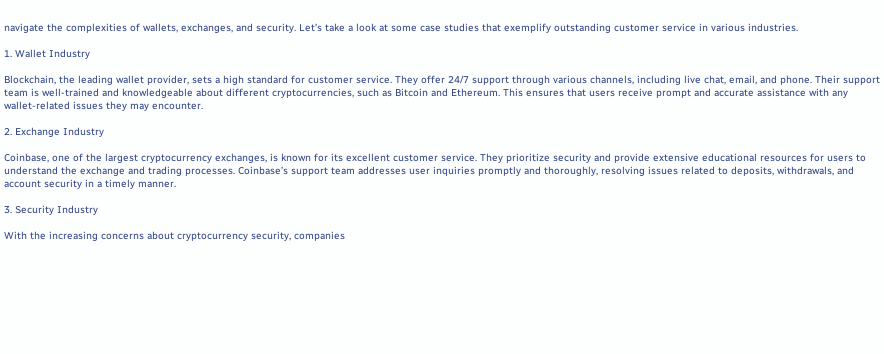navigate the complexities of wallets, exchanges, and security. Let’s take a look at some case studies that exemplify outstanding customer service in various industries.

1. Wallet Industry

Blockchain, the leading wallet provider, sets a high standard for customer service. They offer 24/7 support through various channels, including live chat, email, and phone. Their support team is well-trained and knowledgeable about different cryptocurrencies, such as Bitcoin and Ethereum. This ensures that users receive prompt and accurate assistance with any wallet-related issues they may encounter.

2. Exchange Industry

Coinbase, one of the largest cryptocurrency exchanges, is known for its excellent customer service. They prioritize security and provide extensive educational resources for users to understand the exchange and trading processes. Coinbase’s support team addresses user inquiries promptly and thoroughly, resolving issues related to deposits, withdrawals, and account security in a timely manner.

3. Security Industry

With the increasing concerns about cryptocurrency security, companies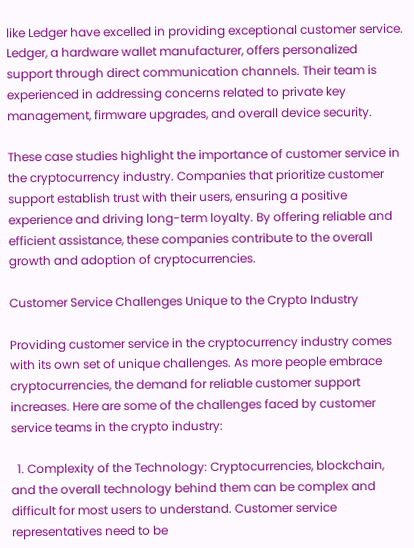like Ledger have excelled in providing exceptional customer service. Ledger, a hardware wallet manufacturer, offers personalized support through direct communication channels. Their team is experienced in addressing concerns related to private key management, firmware upgrades, and overall device security.

These case studies highlight the importance of customer service in the cryptocurrency industry. Companies that prioritize customer support establish trust with their users, ensuring a positive experience and driving long-term loyalty. By offering reliable and efficient assistance, these companies contribute to the overall growth and adoption of cryptocurrencies.

Customer Service Challenges Unique to the Crypto Industry

Providing customer service in the cryptocurrency industry comes with its own set of unique challenges. As more people embrace cryptocurrencies, the demand for reliable customer support increases. Here are some of the challenges faced by customer service teams in the crypto industry:

  1. Complexity of the Technology: Cryptocurrencies, blockchain, and the overall technology behind them can be complex and difficult for most users to understand. Customer service representatives need to be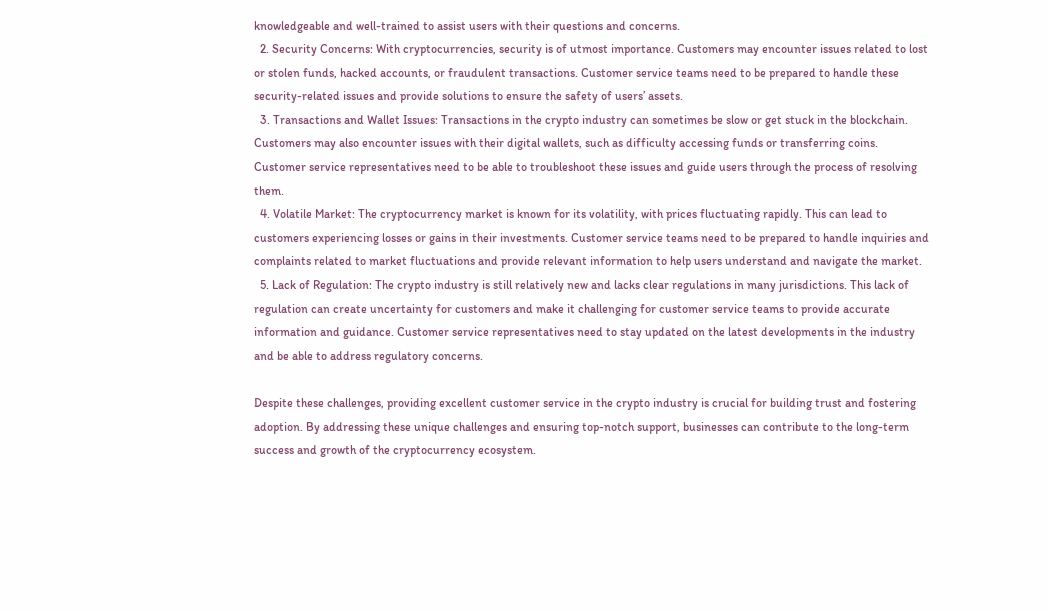knowledgeable and well-trained to assist users with their questions and concerns.
  2. Security Concerns: With cryptocurrencies, security is of utmost importance. Customers may encounter issues related to lost or stolen funds, hacked accounts, or fraudulent transactions. Customer service teams need to be prepared to handle these security-related issues and provide solutions to ensure the safety of users’ assets.
  3. Transactions and Wallet Issues: Transactions in the crypto industry can sometimes be slow or get stuck in the blockchain. Customers may also encounter issues with their digital wallets, such as difficulty accessing funds or transferring coins. Customer service representatives need to be able to troubleshoot these issues and guide users through the process of resolving them.
  4. Volatile Market: The cryptocurrency market is known for its volatility, with prices fluctuating rapidly. This can lead to customers experiencing losses or gains in their investments. Customer service teams need to be prepared to handle inquiries and complaints related to market fluctuations and provide relevant information to help users understand and navigate the market.
  5. Lack of Regulation: The crypto industry is still relatively new and lacks clear regulations in many jurisdictions. This lack of regulation can create uncertainty for customers and make it challenging for customer service teams to provide accurate information and guidance. Customer service representatives need to stay updated on the latest developments in the industry and be able to address regulatory concerns.

Despite these challenges, providing excellent customer service in the crypto industry is crucial for building trust and fostering adoption. By addressing these unique challenges and ensuring top-notch support, businesses can contribute to the long-term success and growth of the cryptocurrency ecosystem.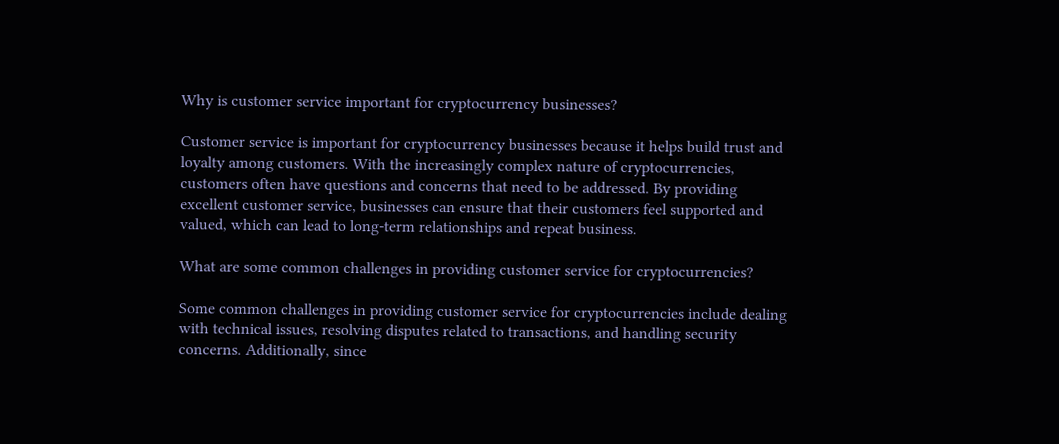Why is customer service important for cryptocurrency businesses?

Customer service is important for cryptocurrency businesses because it helps build trust and loyalty among customers. With the increasingly complex nature of cryptocurrencies, customers often have questions and concerns that need to be addressed. By providing excellent customer service, businesses can ensure that their customers feel supported and valued, which can lead to long-term relationships and repeat business.

What are some common challenges in providing customer service for cryptocurrencies?

Some common challenges in providing customer service for cryptocurrencies include dealing with technical issues, resolving disputes related to transactions, and handling security concerns. Additionally, since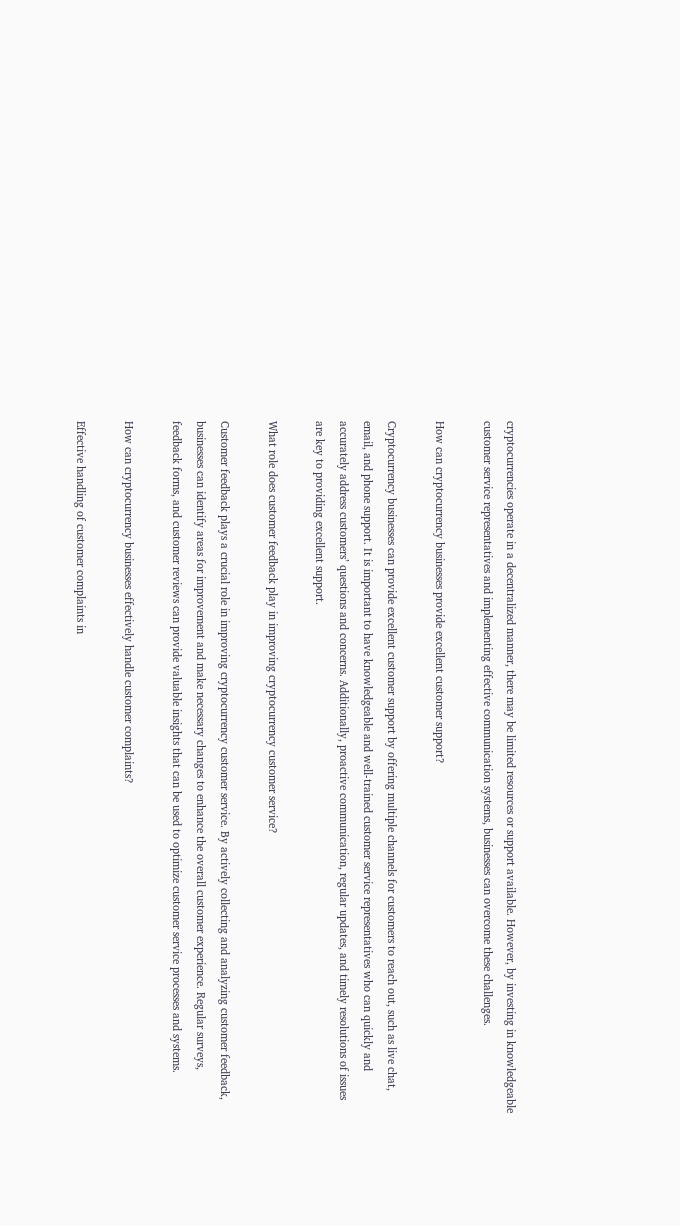cryptocurrencies operate in a decentralized manner, there may be limited resources or support available. However, by investing in knowledgeable customer service representatives and implementing effective communication systems, businesses can overcome these challenges.

How can cryptocurrency businesses provide excellent customer support?

Cryptocurrency businesses can provide excellent customer support by offering multiple channels for customers to reach out, such as live chat, email, and phone support. It is important to have knowledgeable and well-trained customer service representatives who can quickly and accurately address customers’ questions and concerns. Additionally, proactive communication, regular updates, and timely resolutions of issues are key to providing excellent support.

What role does customer feedback play in improving cryptocurrency customer service?

Customer feedback plays a crucial role in improving cryptocurrency customer service. By actively collecting and analyzing customer feedback, businesses can identify areas for improvement and make necessary changes to enhance the overall customer experience. Regular surveys, feedback forms, and customer reviews can provide valuable insights that can be used to optimize customer service processes and systems.

How can cryptocurrency businesses effectively handle customer complaints?

Effective handling of customer complaints in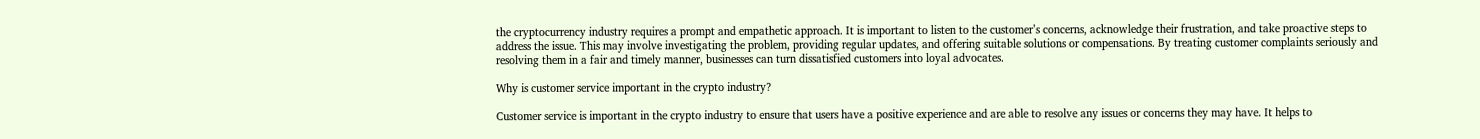the cryptocurrency industry requires a prompt and empathetic approach. It is important to listen to the customer’s concerns, acknowledge their frustration, and take proactive steps to address the issue. This may involve investigating the problem, providing regular updates, and offering suitable solutions or compensations. By treating customer complaints seriously and resolving them in a fair and timely manner, businesses can turn dissatisfied customers into loyal advocates.

Why is customer service important in the crypto industry?

Customer service is important in the crypto industry to ensure that users have a positive experience and are able to resolve any issues or concerns they may have. It helps to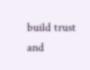build trust and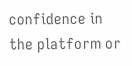confidence in the platform or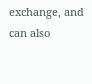exchange, and can also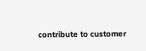contribute to customer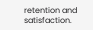retention and satisfaction.